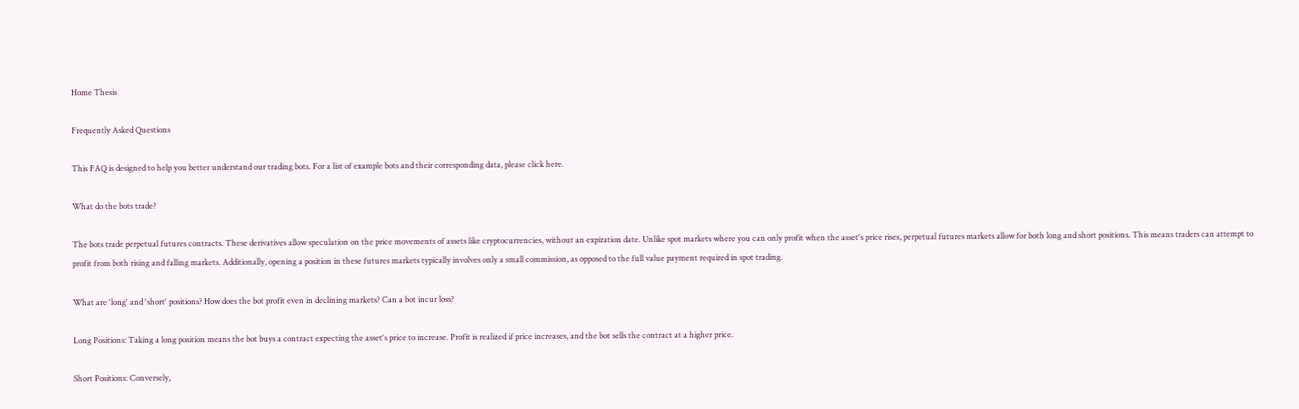Home Thesis

Frequently Asked Questions

This FAQ is designed to help you better understand our trading bots. For a list of example bots and their corresponding data, please click here.

What do the bots trade?

The bots trade perpetual futures contracts. These derivatives allow speculation on the price movements of assets like cryptocurrencies, without an expiration date. Unlike spot markets where you can only profit when the asset's price rises, perpetual futures markets allow for both long and short positions. This means traders can attempt to profit from both rising and falling markets. Additionally, opening a position in these futures markets typically involves only a small commission, as opposed to the full value payment required in spot trading.

What are 'long' and 'short' positions? How does the bot profit even in declining markets? Can a bot incur loss?

Long Positions: Taking a long position means the bot buys a contract expecting the asset's price to increase. Profit is realized if price increases, and the bot sells the contract at a higher price.

Short Positions: Conversely,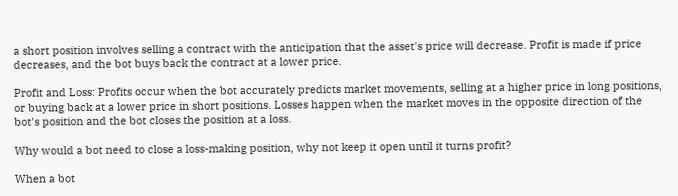a short position involves selling a contract with the anticipation that the asset's price will decrease. Profit is made if price decreases, and the bot buys back the contract at a lower price.

Profit and Loss: Profits occur when the bot accurately predicts market movements, selling at a higher price in long positions, or buying back at a lower price in short positions. Losses happen when the market moves in the opposite direction of the bot's position and the bot closes the position at a loss.

Why would a bot need to close a loss-making position, why not keep it open until it turns profit?

When a bot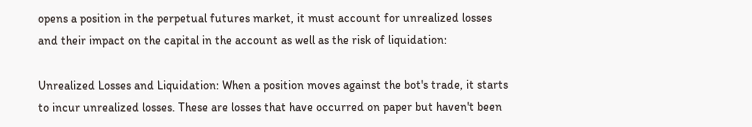opens a position in the perpetual futures market, it must account for unrealized losses and their impact on the capital in the account as well as the risk of liquidation:

Unrealized Losses and Liquidation: When a position moves against the bot's trade, it starts to incur unrealized losses. These are losses that have occurred on paper but haven't been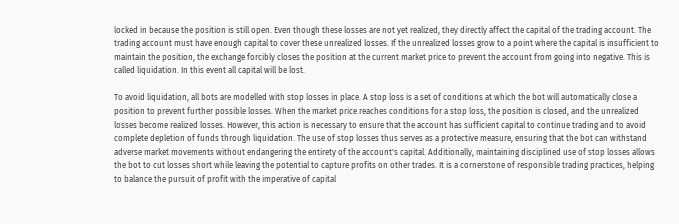locked in because the position is still open. Even though these losses are not yet realized, they directly affect the capital of the trading account. The trading account must have enough capital to cover these unrealized losses. If the unrealized losses grow to a point where the capital is insufficient to maintain the position, the exchange forcibly closes the position at the current market price to prevent the account from going into negative. This is called liquidation. In this event all capital will be lost.

To avoid liquidation, all bots are modelled with stop losses in place. A stop loss is a set of conditions at which the bot will automatically close a position to prevent further possible losses. When the market price reaches conditions for a stop loss, the position is closed, and the unrealized losses become realized losses. However, this action is necessary to ensure that the account has sufficient capital to continue trading and to avoid complete depletion of funds through liquidation. The use of stop losses thus serves as a protective measure, ensuring that the bot can withstand adverse market movements without endangering the entirety of the account's capital. Additionally, maintaining disciplined use of stop losses allows the bot to cut losses short while leaving the potential to capture profits on other trades. It is a cornerstone of responsible trading practices, helping to balance the pursuit of profit with the imperative of capital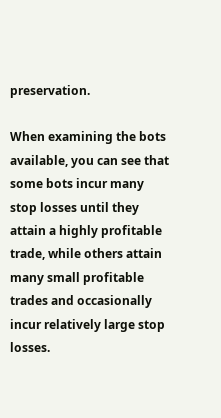preservation.

When examining the bots available, you can see that some bots incur many stop losses until they attain a highly profitable trade, while others attain many small profitable trades and occasionally incur relatively large stop losses.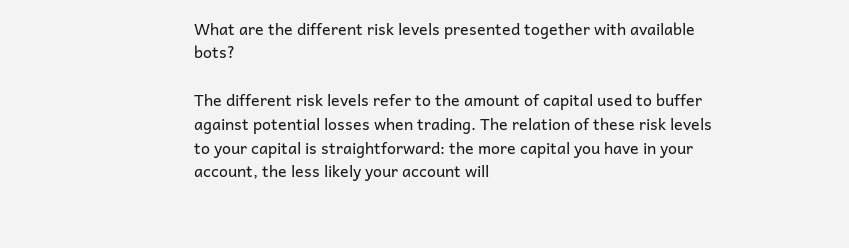What are the different risk levels presented together with available bots?

The different risk levels refer to the amount of capital used to buffer against potential losses when trading. The relation of these risk levels to your capital is straightforward: the more capital you have in your account, the less likely your account will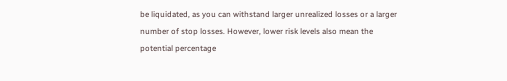be liquidated, as you can withstand larger unrealized losses or a larger number of stop losses. However, lower risk levels also mean the potential percentage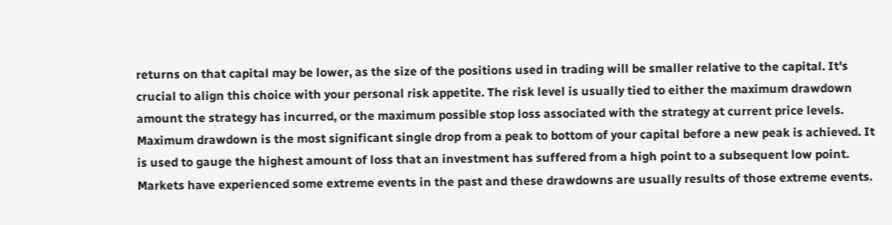returns on that capital may be lower, as the size of the positions used in trading will be smaller relative to the capital. It's crucial to align this choice with your personal risk appetite. The risk level is usually tied to either the maximum drawdown amount the strategy has incurred, or the maximum possible stop loss associated with the strategy at current price levels. Maximum drawdown is the most significant single drop from a peak to bottom of your capital before a new peak is achieved. It is used to gauge the highest amount of loss that an investment has suffered from a high point to a subsequent low point. Markets have experienced some extreme events in the past and these drawdowns are usually results of those extreme events.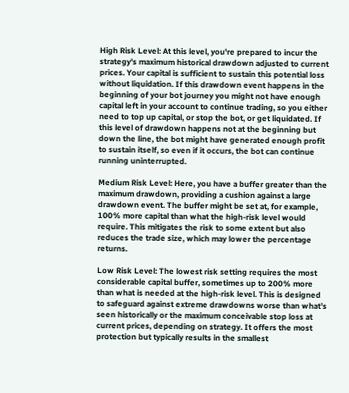High Risk Level: At this level, you're prepared to incur the strategy's maximum historical drawdown adjusted to current prices. Your capital is sufficient to sustain this potential loss without liquidation. If this drawdown event happens in the beginning of your bot journey you might not have enough capital left in your account to continue trading, so you either need to top up capital, or stop the bot, or get liquidated. If this level of drawdown happens not at the beginning but down the line, the bot might have generated enough profit to sustain itself, so even if it occurs, the bot can continue running uninterrupted.

Medium Risk Level: Here, you have a buffer greater than the maximum drawdown, providing a cushion against a large drawdown event. The buffer might be set at, for example, 100% more capital than what the high-risk level would require. This mitigates the risk to some extent but also reduces the trade size, which may lower the percentage returns.

Low Risk Level: The lowest risk setting requires the most considerable capital buffer, sometimes up to 200% more than what is needed at the high-risk level. This is designed to safeguard against extreme drawdowns worse than what’s seen historically or the maximum conceivable stop loss at current prices, depending on strategy. It offers the most protection but typically results in the smallest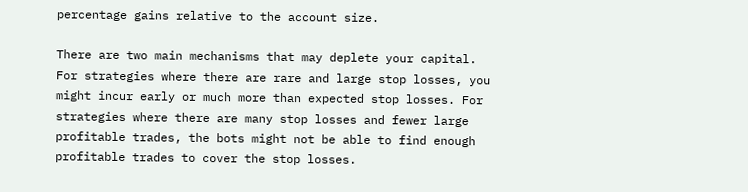percentage gains relative to the account size.

There are two main mechanisms that may deplete your capital. For strategies where there are rare and large stop losses, you might incur early or much more than expected stop losses. For strategies where there are many stop losses and fewer large profitable trades, the bots might not be able to find enough profitable trades to cover the stop losses.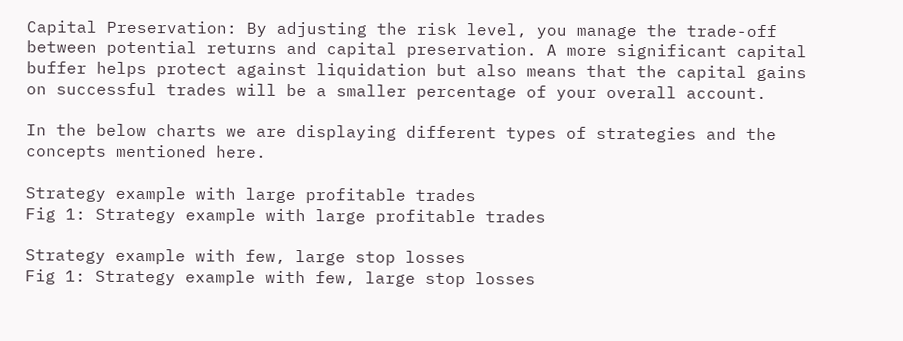Capital Preservation: By adjusting the risk level, you manage the trade-off between potential returns and capital preservation. A more significant capital buffer helps protect against liquidation but also means that the capital gains on successful trades will be a smaller percentage of your overall account.

In the below charts we are displaying different types of strategies and the concepts mentioned here.

Strategy example with large profitable trades
Fig 1: Strategy example with large profitable trades

Strategy example with few, large stop losses
Fig 1: Strategy example with few, large stop losses